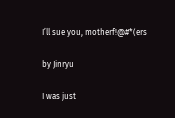I’ll sue you, motherf!@#*(ers

by Jinryu

I was just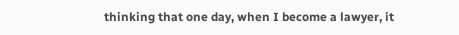thinking that one day, when I become a lawyer, it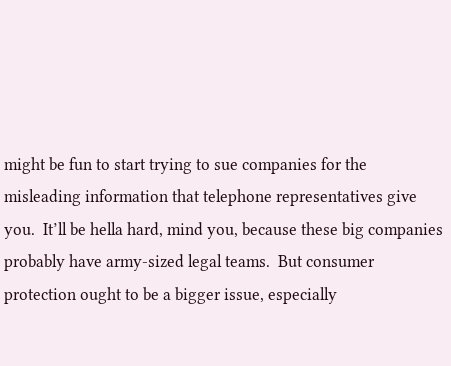might be fun to start trying to sue companies for the misleading information that telephone representatives give you.  It’ll be hella hard, mind you, because these big companies probably have army-sized legal teams.  But consumer protection ought to be a bigger issue, especially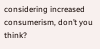considering increased consumerism, don’t you think?